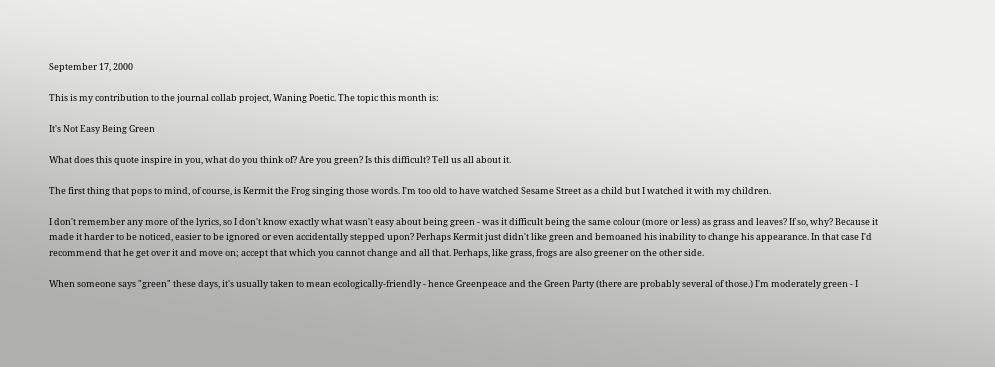September 17, 2000

This is my contribution to the journal collab project, Waning Poetic. The topic this month is:

It's Not Easy Being Green

What does this quote inspire in you, what do you think of? Are you green? Is this difficult? Tell us all about it.

The first thing that pops to mind, of course, is Kermit the Frog singing those words. I'm too old to have watched Sesame Street as a child but I watched it with my children.

I don't remember any more of the lyrics, so I don't know exactly what wasn't easy about being green - was it difficult being the same colour (more or less) as grass and leaves? If so, why? Because it made it harder to be noticed, easier to be ignored or even accidentally stepped upon? Perhaps Kermit just didn't like green and bemoaned his inability to change his appearance. In that case I'd recommend that he get over it and move on; accept that which you cannot change and all that. Perhaps, like grass, frogs are also greener on the other side.

When someone says "green" these days, it's usually taken to mean ecologically-friendly - hence Greenpeace and the Green Party (there are probably several of those.) I'm moderately green - I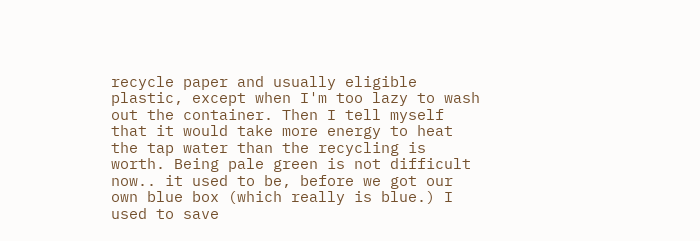recycle paper and usually eligible plastic, except when I'm too lazy to wash out the container. Then I tell myself that it would take more energy to heat the tap water than the recycling is worth. Being pale green is not difficult now.. it used to be, before we got our own blue box (which really is blue.) I used to save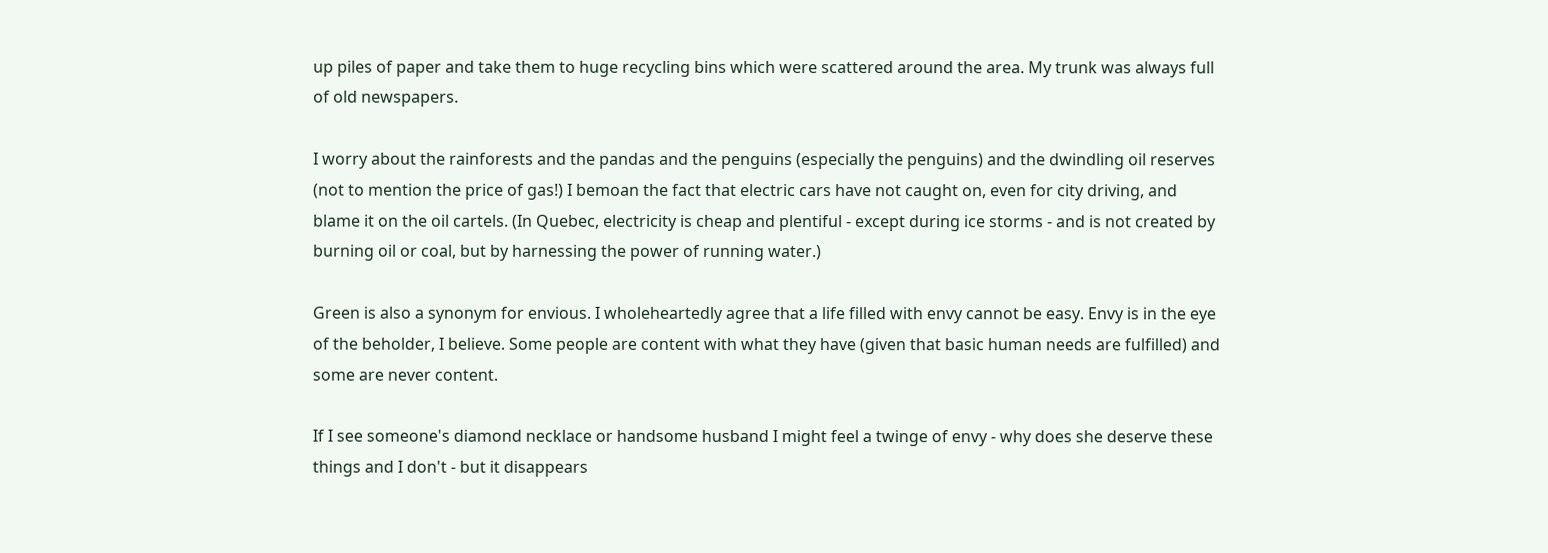up piles of paper and take them to huge recycling bins which were scattered around the area. My trunk was always full of old newspapers.

I worry about the rainforests and the pandas and the penguins (especially the penguins) and the dwindling oil reserves (not to mention the price of gas!) I bemoan the fact that electric cars have not caught on, even for city driving, and blame it on the oil cartels. (In Quebec, electricity is cheap and plentiful - except during ice storms - and is not created by burning oil or coal, but by harnessing the power of running water.)

Green is also a synonym for envious. I wholeheartedly agree that a life filled with envy cannot be easy. Envy is in the eye of the beholder, I believe. Some people are content with what they have (given that basic human needs are fulfilled) and some are never content.

If I see someone's diamond necklace or handsome husband I might feel a twinge of envy - why does she deserve these things and I don't - but it disappears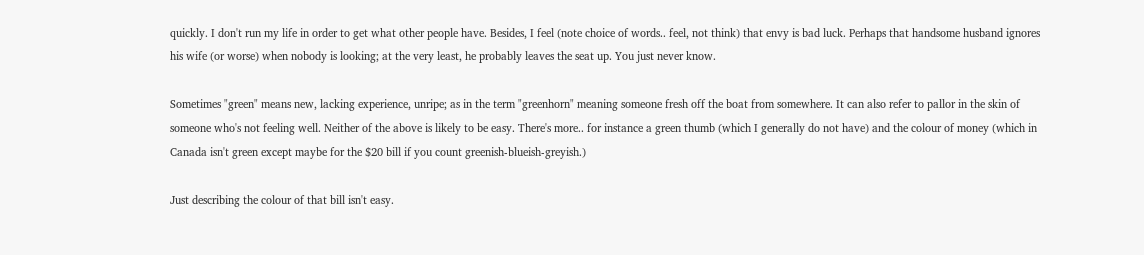quickly. I don't run my life in order to get what other people have. Besides, I feel (note choice of words.. feel, not think) that envy is bad luck. Perhaps that handsome husband ignores his wife (or worse) when nobody is looking; at the very least, he probably leaves the seat up. You just never know.

Sometimes "green" means new, lacking experience, unripe; as in the term "greenhorn" meaning someone fresh off the boat from somewhere. It can also refer to pallor in the skin of someone who's not feeling well. Neither of the above is likely to be easy. There's more.. for instance a green thumb (which I generally do not have) and the colour of money (which in Canada isn't green except maybe for the $20 bill if you count greenish-blueish-greyish.)

Just describing the colour of that bill isn't easy.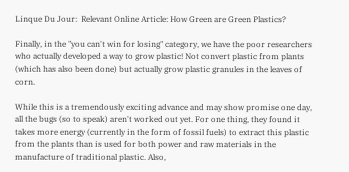Linque Du Jour:  Relevant Online Article: How Green are Green Plastics?

Finally, in the "you can't win for losing" category, we have the poor researchers who actually developed a way to grow plastic! Not convert plastic from plants (which has also been done) but actually grow plastic granules in the leaves of corn.

While this is a tremendously exciting advance and may show promise one day, all the bugs (so to speak) aren't worked out yet. For one thing, they found it takes more energy (currently in the form of fossil fuels) to extract this plastic from the plants than is used for both power and raw materials in the manufacture of traditional plastic. Also,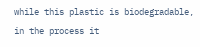while this plastic is biodegradable, in the process it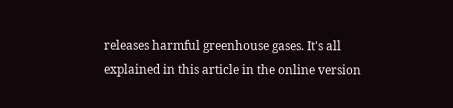releases harmful greenhouse gases. It's all explained in this article in the online version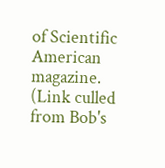of Scientific American magazine. (Link culled from Bob's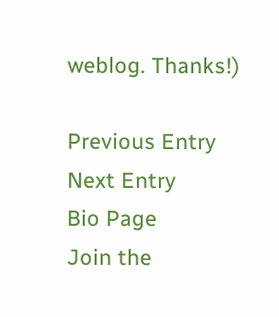weblog. Thanks!)

Previous Entry
Next Entry
Bio Page
Join the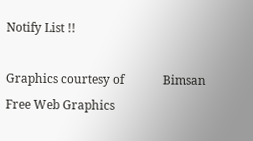Notify List !!

Graphics courtesy of             Bimsan Free Web Graphics